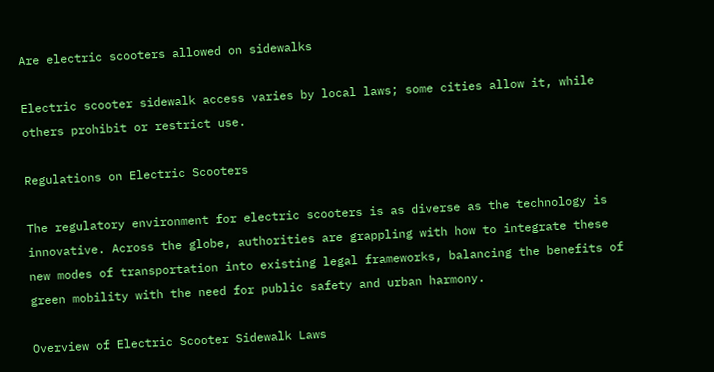Are electric scooters allowed on sidewalks

Electric scooter sidewalk access varies by local laws; some cities allow it, while others prohibit or restrict use.

Regulations on Electric Scooters

The regulatory environment for electric scooters is as diverse as the technology is innovative. Across the globe, authorities are grappling with how to integrate these new modes of transportation into existing legal frameworks, balancing the benefits of green mobility with the need for public safety and urban harmony.

Overview of Electric Scooter Sidewalk Laws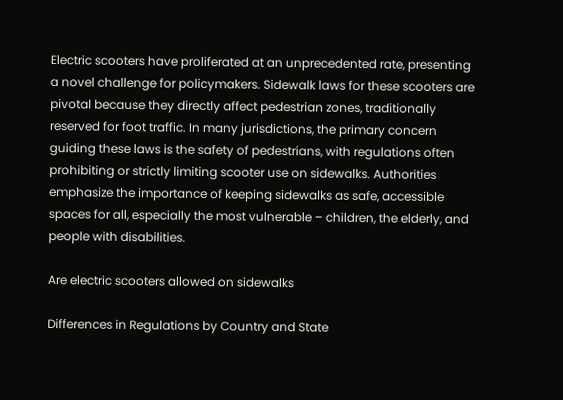Electric scooters have proliferated at an unprecedented rate, presenting a novel challenge for policymakers. Sidewalk laws for these scooters are pivotal because they directly affect pedestrian zones, traditionally reserved for foot traffic. In many jurisdictions, the primary concern guiding these laws is the safety of pedestrians, with regulations often prohibiting or strictly limiting scooter use on sidewalks. Authorities emphasize the importance of keeping sidewalks as safe, accessible spaces for all, especially the most vulnerable – children, the elderly, and people with disabilities.

Are electric scooters allowed on sidewalks

Differences in Regulations by Country and State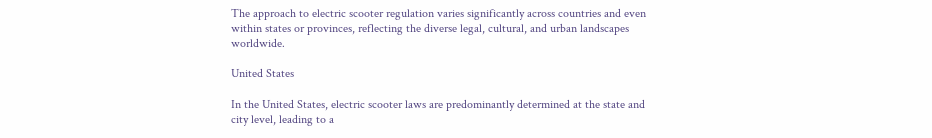The approach to electric scooter regulation varies significantly across countries and even within states or provinces, reflecting the diverse legal, cultural, and urban landscapes worldwide.

United States

In the United States, electric scooter laws are predominantly determined at the state and city level, leading to a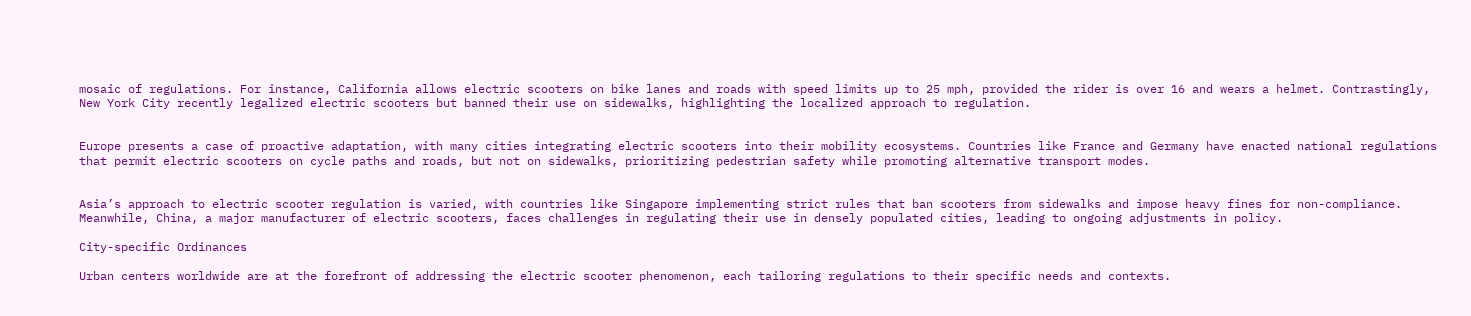mosaic of regulations. For instance, California allows electric scooters on bike lanes and roads with speed limits up to 25 mph, provided the rider is over 16 and wears a helmet. Contrastingly, New York City recently legalized electric scooters but banned their use on sidewalks, highlighting the localized approach to regulation.


Europe presents a case of proactive adaptation, with many cities integrating electric scooters into their mobility ecosystems. Countries like France and Germany have enacted national regulations that permit electric scooters on cycle paths and roads, but not on sidewalks, prioritizing pedestrian safety while promoting alternative transport modes.


Asia’s approach to electric scooter regulation is varied, with countries like Singapore implementing strict rules that ban scooters from sidewalks and impose heavy fines for non-compliance. Meanwhile, China, a major manufacturer of electric scooters, faces challenges in regulating their use in densely populated cities, leading to ongoing adjustments in policy.

City-specific Ordinances

Urban centers worldwide are at the forefront of addressing the electric scooter phenomenon, each tailoring regulations to their specific needs and contexts.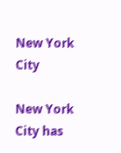New York City

New York City has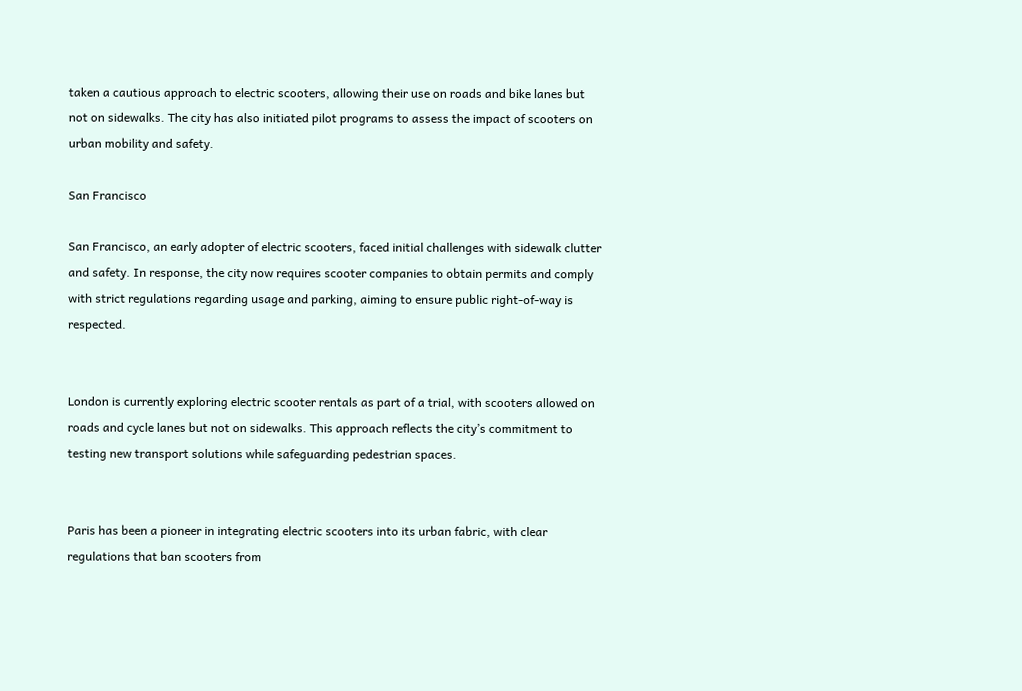taken a cautious approach to electric scooters, allowing their use on roads and bike lanes but not on sidewalks. The city has also initiated pilot programs to assess the impact of scooters on urban mobility and safety.

San Francisco

San Francisco, an early adopter of electric scooters, faced initial challenges with sidewalk clutter and safety. In response, the city now requires scooter companies to obtain permits and comply with strict regulations regarding usage and parking, aiming to ensure public right-of-way is respected.


London is currently exploring electric scooter rentals as part of a trial, with scooters allowed on roads and cycle lanes but not on sidewalks. This approach reflects the city’s commitment to testing new transport solutions while safeguarding pedestrian spaces.


Paris has been a pioneer in integrating electric scooters into its urban fabric, with clear regulations that ban scooters from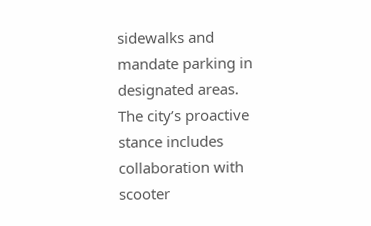sidewalks and mandate parking in designated areas. The city’s proactive stance includes collaboration with scooter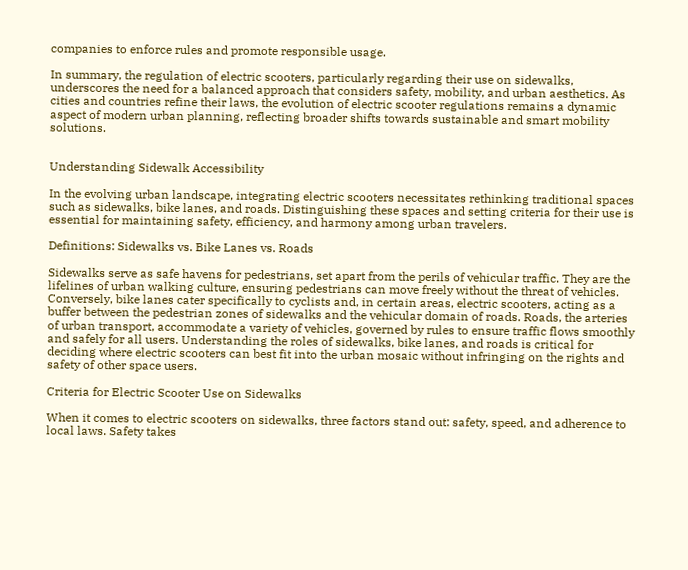companies to enforce rules and promote responsible usage.

In summary, the regulation of electric scooters, particularly regarding their use on sidewalks, underscores the need for a balanced approach that considers safety, mobility, and urban aesthetics. As cities and countries refine their laws, the evolution of electric scooter regulations remains a dynamic aspect of modern urban planning, reflecting broader shifts towards sustainable and smart mobility solutions.


Understanding Sidewalk Accessibility

In the evolving urban landscape, integrating electric scooters necessitates rethinking traditional spaces such as sidewalks, bike lanes, and roads. Distinguishing these spaces and setting criteria for their use is essential for maintaining safety, efficiency, and harmony among urban travelers.

Definitions: Sidewalks vs. Bike Lanes vs. Roads

Sidewalks serve as safe havens for pedestrians, set apart from the perils of vehicular traffic. They are the lifelines of urban walking culture, ensuring pedestrians can move freely without the threat of vehicles. Conversely, bike lanes cater specifically to cyclists and, in certain areas, electric scooters, acting as a buffer between the pedestrian zones of sidewalks and the vehicular domain of roads. Roads, the arteries of urban transport, accommodate a variety of vehicles, governed by rules to ensure traffic flows smoothly and safely for all users. Understanding the roles of sidewalks, bike lanes, and roads is critical for deciding where electric scooters can best fit into the urban mosaic without infringing on the rights and safety of other space users.

Criteria for Electric Scooter Use on Sidewalks

When it comes to electric scooters on sidewalks, three factors stand out: safety, speed, and adherence to local laws. Safety takes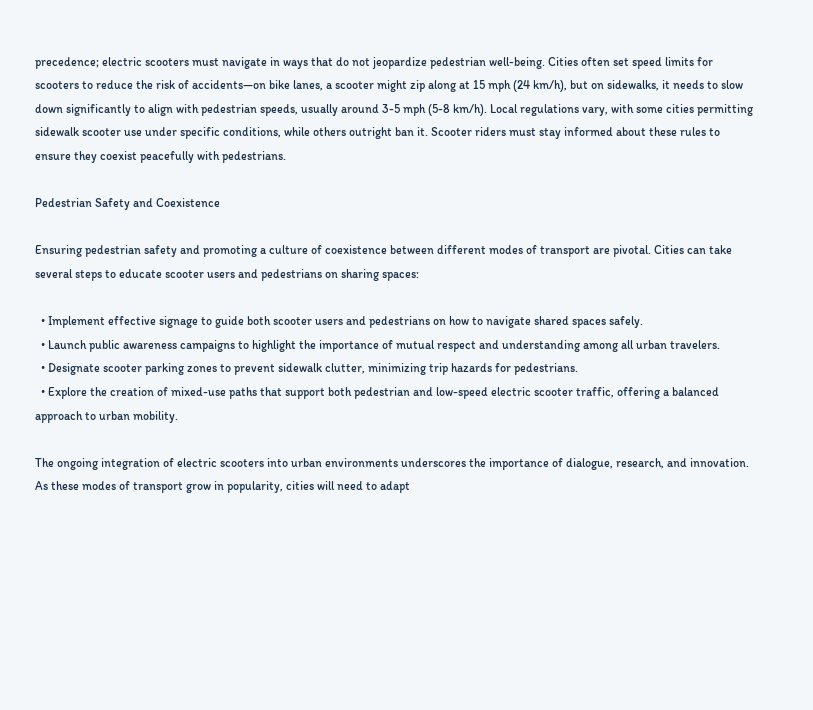precedence; electric scooters must navigate in ways that do not jeopardize pedestrian well-being. Cities often set speed limits for scooters to reduce the risk of accidents—on bike lanes, a scooter might zip along at 15 mph (24 km/h), but on sidewalks, it needs to slow down significantly to align with pedestrian speeds, usually around 3-5 mph (5-8 km/h). Local regulations vary, with some cities permitting sidewalk scooter use under specific conditions, while others outright ban it. Scooter riders must stay informed about these rules to ensure they coexist peacefully with pedestrians.

Pedestrian Safety and Coexistence

Ensuring pedestrian safety and promoting a culture of coexistence between different modes of transport are pivotal. Cities can take several steps to educate scooter users and pedestrians on sharing spaces:

  • Implement effective signage to guide both scooter users and pedestrians on how to navigate shared spaces safely.
  • Launch public awareness campaigns to highlight the importance of mutual respect and understanding among all urban travelers.
  • Designate scooter parking zones to prevent sidewalk clutter, minimizing trip hazards for pedestrians.
  • Explore the creation of mixed-use paths that support both pedestrian and low-speed electric scooter traffic, offering a balanced approach to urban mobility.

The ongoing integration of electric scooters into urban environments underscores the importance of dialogue, research, and innovation. As these modes of transport grow in popularity, cities will need to adapt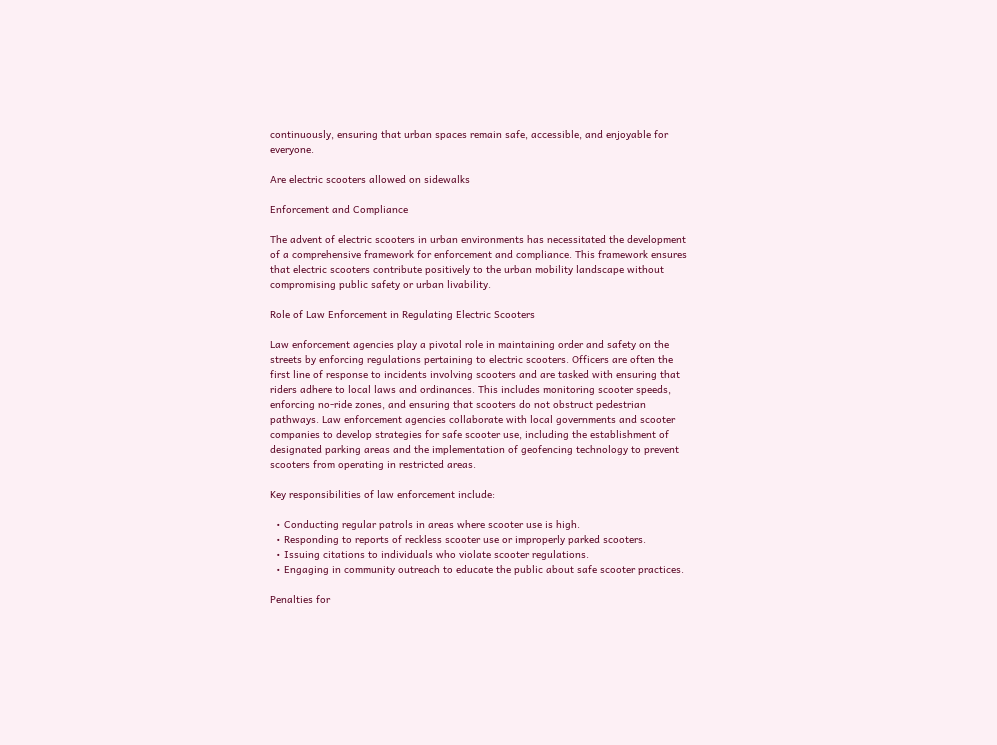continuously, ensuring that urban spaces remain safe, accessible, and enjoyable for everyone.

Are electric scooters allowed on sidewalks

Enforcement and Compliance

The advent of electric scooters in urban environments has necessitated the development of a comprehensive framework for enforcement and compliance. This framework ensures that electric scooters contribute positively to the urban mobility landscape without compromising public safety or urban livability.

Role of Law Enforcement in Regulating Electric Scooters

Law enforcement agencies play a pivotal role in maintaining order and safety on the streets by enforcing regulations pertaining to electric scooters. Officers are often the first line of response to incidents involving scooters and are tasked with ensuring that riders adhere to local laws and ordinances. This includes monitoring scooter speeds, enforcing no-ride zones, and ensuring that scooters do not obstruct pedestrian pathways. Law enforcement agencies collaborate with local governments and scooter companies to develop strategies for safe scooter use, including the establishment of designated parking areas and the implementation of geofencing technology to prevent scooters from operating in restricted areas.

Key responsibilities of law enforcement include:

  • Conducting regular patrols in areas where scooter use is high.
  • Responding to reports of reckless scooter use or improperly parked scooters.
  • Issuing citations to individuals who violate scooter regulations.
  • Engaging in community outreach to educate the public about safe scooter practices.

Penalties for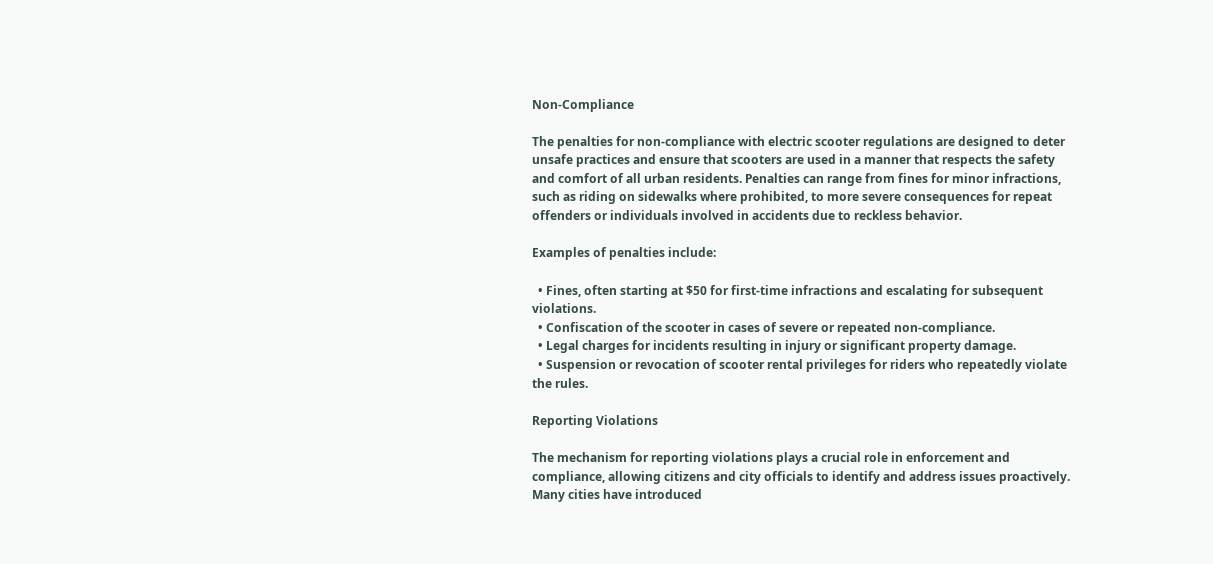Non-Compliance

The penalties for non-compliance with electric scooter regulations are designed to deter unsafe practices and ensure that scooters are used in a manner that respects the safety and comfort of all urban residents. Penalties can range from fines for minor infractions, such as riding on sidewalks where prohibited, to more severe consequences for repeat offenders or individuals involved in accidents due to reckless behavior.

Examples of penalties include:

  • Fines, often starting at $50 for first-time infractions and escalating for subsequent violations.
  • Confiscation of the scooter in cases of severe or repeated non-compliance.
  • Legal charges for incidents resulting in injury or significant property damage.
  • Suspension or revocation of scooter rental privileges for riders who repeatedly violate the rules.

Reporting Violations

The mechanism for reporting violations plays a crucial role in enforcement and compliance, allowing citizens and city officials to identify and address issues proactively. Many cities have introduced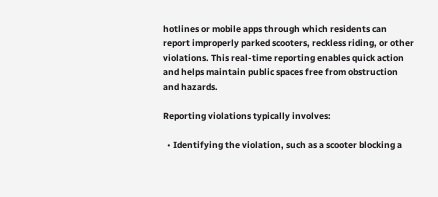hotlines or mobile apps through which residents can report improperly parked scooters, reckless riding, or other violations. This real-time reporting enables quick action and helps maintain public spaces free from obstruction and hazards.

Reporting violations typically involves:

  • Identifying the violation, such as a scooter blocking a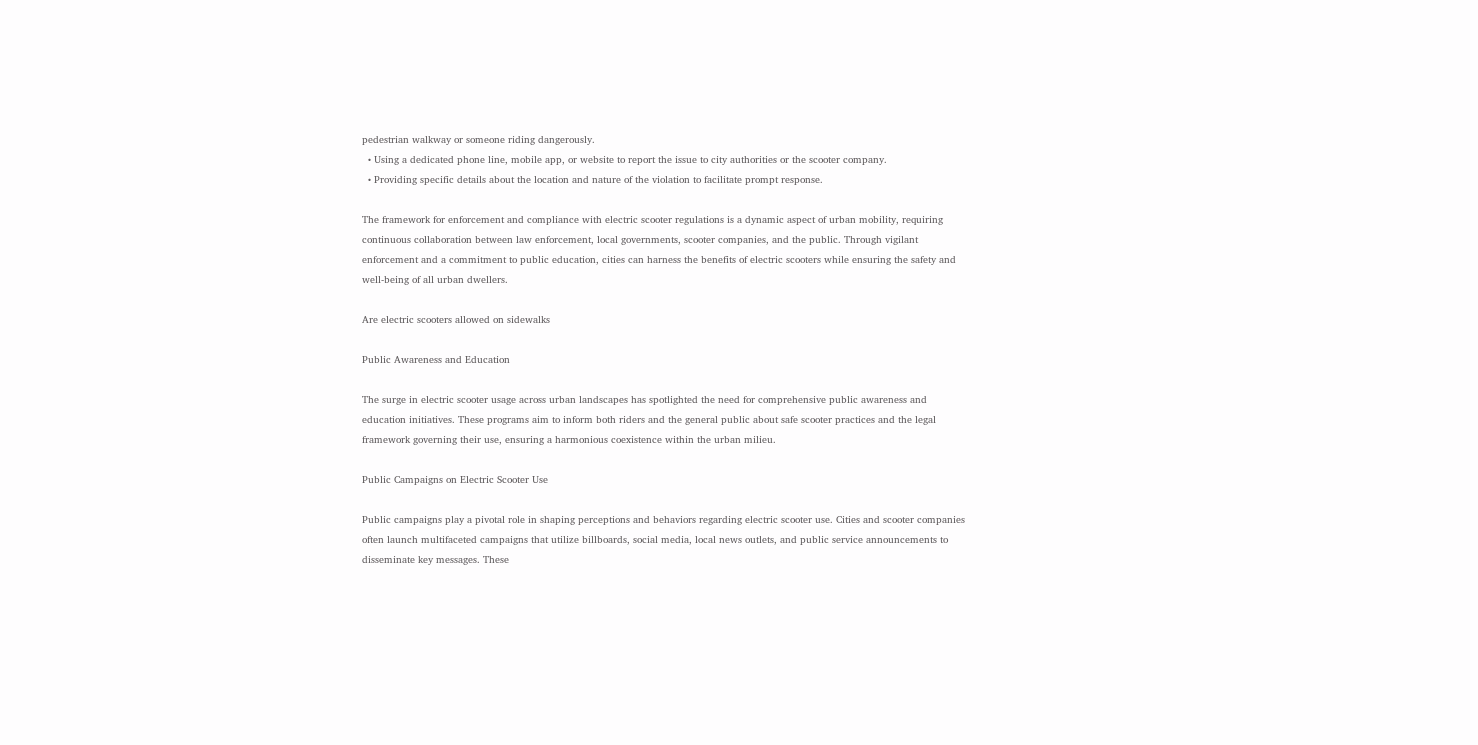pedestrian walkway or someone riding dangerously.
  • Using a dedicated phone line, mobile app, or website to report the issue to city authorities or the scooter company.
  • Providing specific details about the location and nature of the violation to facilitate prompt response.

The framework for enforcement and compliance with electric scooter regulations is a dynamic aspect of urban mobility, requiring continuous collaboration between law enforcement, local governments, scooter companies, and the public. Through vigilant enforcement and a commitment to public education, cities can harness the benefits of electric scooters while ensuring the safety and well-being of all urban dwellers.

Are electric scooters allowed on sidewalks

Public Awareness and Education

The surge in electric scooter usage across urban landscapes has spotlighted the need for comprehensive public awareness and education initiatives. These programs aim to inform both riders and the general public about safe scooter practices and the legal framework governing their use, ensuring a harmonious coexistence within the urban milieu.

Public Campaigns on Electric Scooter Use

Public campaigns play a pivotal role in shaping perceptions and behaviors regarding electric scooter use. Cities and scooter companies often launch multifaceted campaigns that utilize billboards, social media, local news outlets, and public service announcements to disseminate key messages. These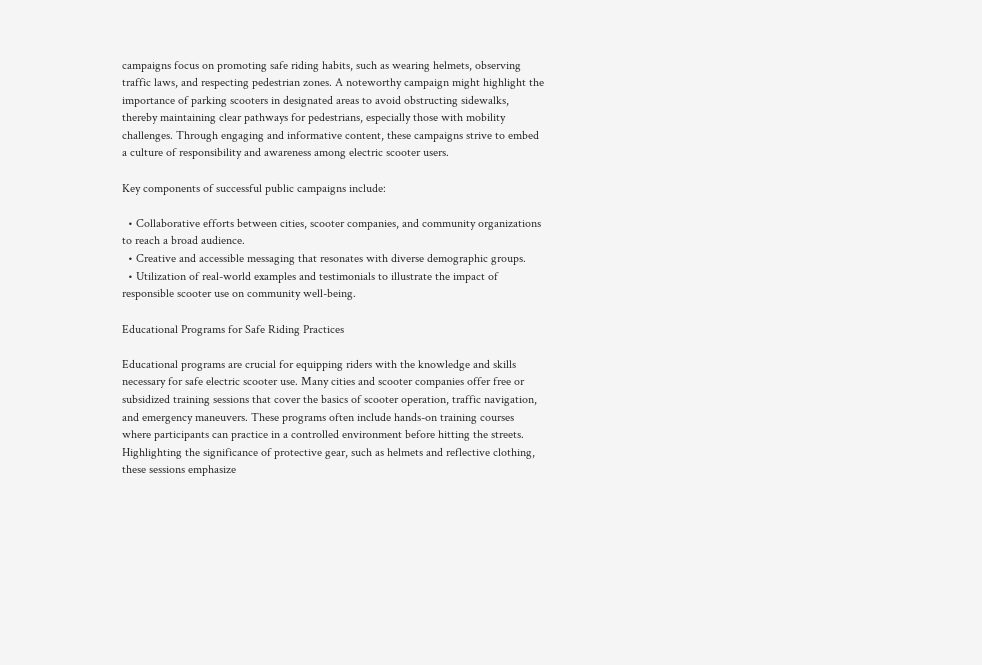campaigns focus on promoting safe riding habits, such as wearing helmets, observing traffic laws, and respecting pedestrian zones. A noteworthy campaign might highlight the importance of parking scooters in designated areas to avoid obstructing sidewalks, thereby maintaining clear pathways for pedestrians, especially those with mobility challenges. Through engaging and informative content, these campaigns strive to embed a culture of responsibility and awareness among electric scooter users.

Key components of successful public campaigns include:

  • Collaborative efforts between cities, scooter companies, and community organizations to reach a broad audience.
  • Creative and accessible messaging that resonates with diverse demographic groups.
  • Utilization of real-world examples and testimonials to illustrate the impact of responsible scooter use on community well-being.

Educational Programs for Safe Riding Practices

Educational programs are crucial for equipping riders with the knowledge and skills necessary for safe electric scooter use. Many cities and scooter companies offer free or subsidized training sessions that cover the basics of scooter operation, traffic navigation, and emergency maneuvers. These programs often include hands-on training courses where participants can practice in a controlled environment before hitting the streets. Highlighting the significance of protective gear, such as helmets and reflective clothing, these sessions emphasize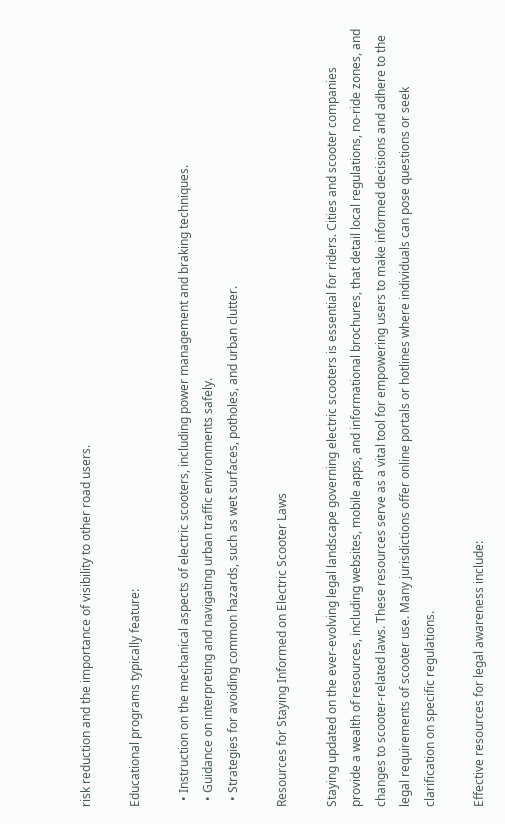risk reduction and the importance of visibility to other road users.

Educational programs typically feature:

  • Instruction on the mechanical aspects of electric scooters, including power management and braking techniques.
  • Guidance on interpreting and navigating urban traffic environments safely.
  • Strategies for avoiding common hazards, such as wet surfaces, potholes, and urban clutter.

Resources for Staying Informed on Electric Scooter Laws

Staying updated on the ever-evolving legal landscape governing electric scooters is essential for riders. Cities and scooter companies provide a wealth of resources, including websites, mobile apps, and informational brochures, that detail local regulations, no-ride zones, and changes to scooter-related laws. These resources serve as a vital tool for empowering users to make informed decisions and adhere to the legal requirements of scooter use. Many jurisdictions offer online portals or hotlines where individuals can pose questions or seek clarification on specific regulations.

Effective resources for legal awareness include: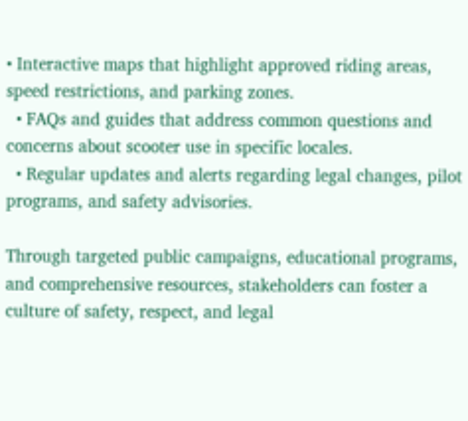• Interactive maps that highlight approved riding areas, speed restrictions, and parking zones.
  • FAQs and guides that address common questions and concerns about scooter use in specific locales.
  • Regular updates and alerts regarding legal changes, pilot programs, and safety advisories.

Through targeted public campaigns, educational programs, and comprehensive resources, stakeholders can foster a culture of safety, respect, and legal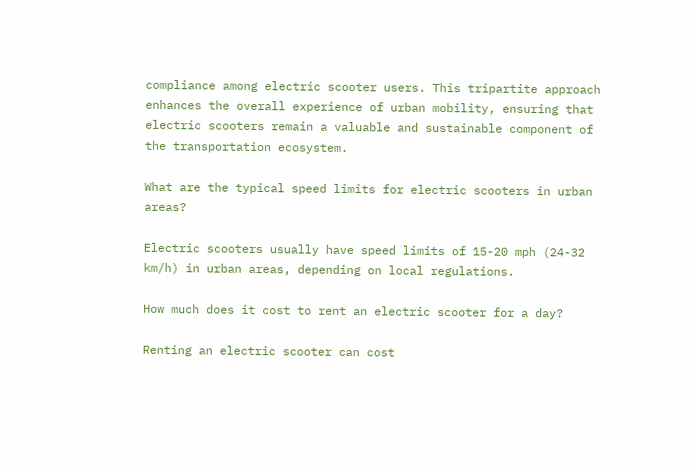compliance among electric scooter users. This tripartite approach enhances the overall experience of urban mobility, ensuring that electric scooters remain a valuable and sustainable component of the transportation ecosystem.

What are the typical speed limits for electric scooters in urban areas?

Electric scooters usually have speed limits of 15-20 mph (24-32 km/h) in urban areas, depending on local regulations.

How much does it cost to rent an electric scooter for a day?

Renting an electric scooter can cost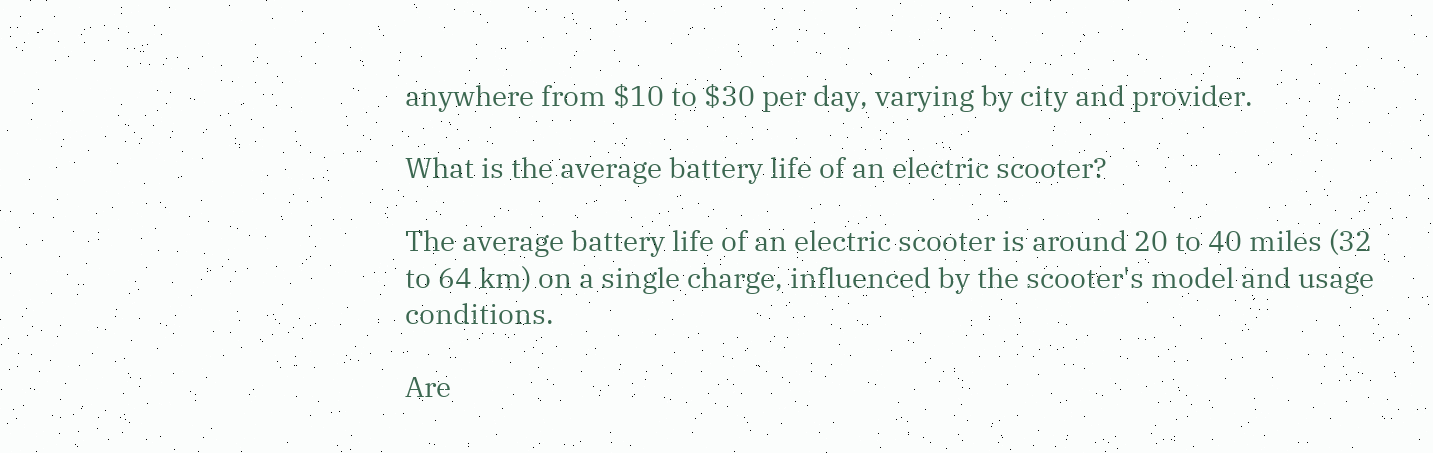anywhere from $10 to $30 per day, varying by city and provider.

What is the average battery life of an electric scooter?

The average battery life of an electric scooter is around 20 to 40 miles (32 to 64 km) on a single charge, influenced by the scooter's model and usage conditions.

Are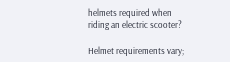helmets required when riding an electric scooter?

Helmet requirements vary;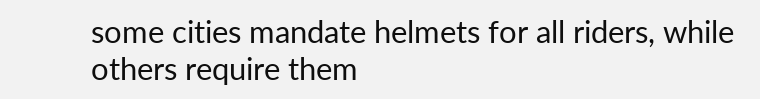some cities mandate helmets for all riders, while others require them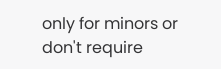only for minors or don't require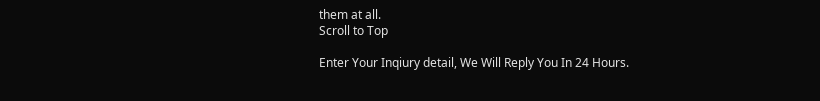them at all.
Scroll to Top

Enter Your Inqiury detail, We Will Reply You In 24 Hours.